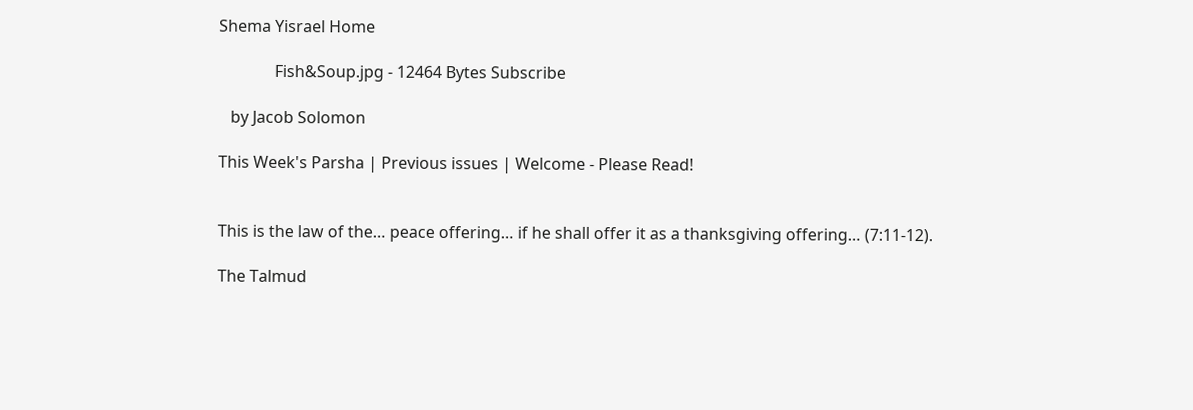Shema Yisrael Home

              Fish&Soup.jpg - 12464 Bytes Subscribe

   by Jacob Solomon

This Week's Parsha | Previous issues | Welcome - Please Read!


This is the law of the… peace offering… if he shall offer it as a thanksgiving offering… (7:11-12).

The Talmud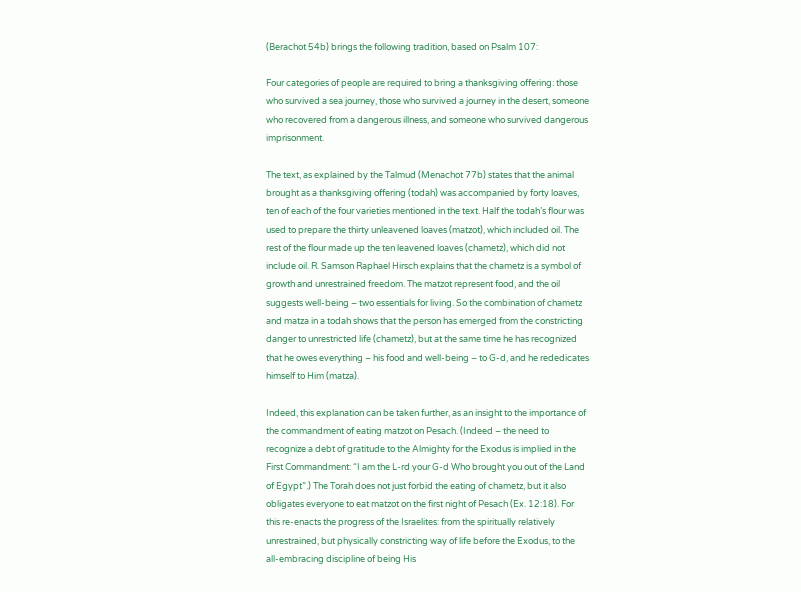(Berachot 54b) brings the following tradition, based on Psalm 107:

Four categories of people are required to bring a thanksgiving offering: those who survived a sea journey, those who survived a journey in the desert, someone who recovered from a dangerous illness, and someone who survived dangerous imprisonment.

The text, as explained by the Talmud (Menachot 77b) states that the animal brought as a thanksgiving offering (todah) was accompanied by forty loaves, ten of each of the four varieties mentioned in the text. Half the todah’s flour was used to prepare the thirty unleavened loaves (matzot), which included oil. The rest of the flour made up the ten leavened loaves (chametz), which did not include oil. R. Samson Raphael Hirsch explains that the chametz is a symbol of growth and unrestrained freedom. The matzot represent food, and the oil suggests well-being – two essentials for living. So the combination of chametz and matza in a todah shows that the person has emerged from the constricting danger to unrestricted life (chametz), but at the same time he has recognized that he owes everything – his food and well-being – to G-d, and he rededicates himself to Him (matza).

Indeed, this explanation can be taken further, as an insight to the importance of the commandment of eating matzot on Pesach. (Indeed – the need to recognize a debt of gratitude to the Almighty for the Exodus is implied in the First Commandment: “I am the L-rd your G-d Who brought you out of the Land of Egypt”.) The Torah does not just forbid the eating of chametz, but it also obligates everyone to eat matzot on the first night of Pesach (Ex. 12:18). For this re-enacts the progress of the Israelites: from the spiritually relatively unrestrained, but physically constricting way of life before the Exodus, to the all-embracing discipline of being His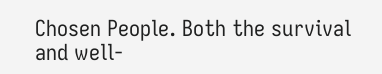Chosen People. Both the survival and well-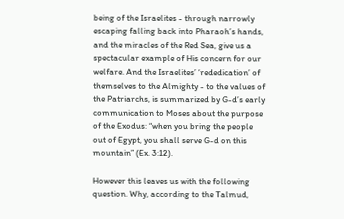being of the Israelites - through narrowly escaping falling back into Pharaoh’s hands, and the miracles of the Red Sea, give us a spectacular example of His concern for our welfare. And the Israelites’ ‘rededication’ of themselves to the Almighty - to the values of the Patriarchs, is summarized by G-d’s early communication to Moses about the purpose of the Exodus: “when you bring the people out of Egypt, you shall serve G-d on this mountain” (Ex. 3:12).

However this leaves us with the following question. Why, according to the Talmud,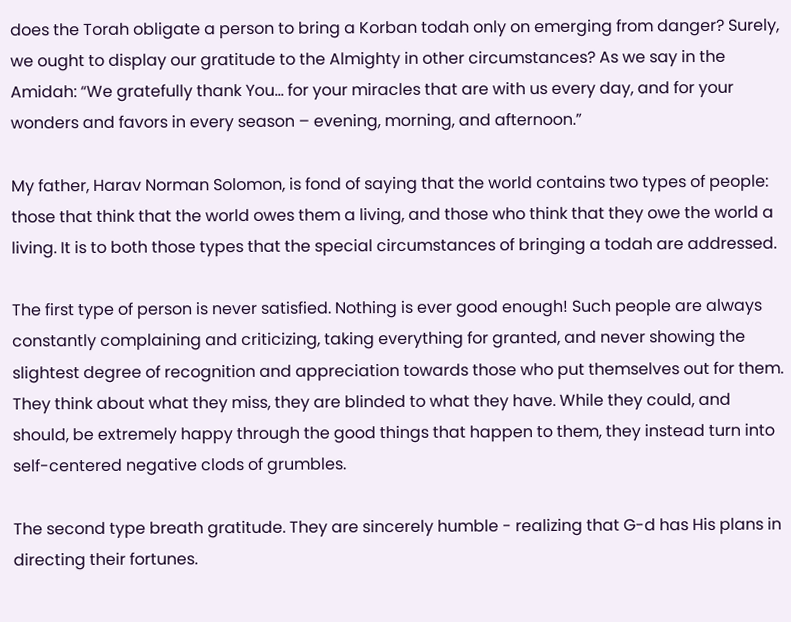does the Torah obligate a person to bring a Korban todah only on emerging from danger? Surely, we ought to display our gratitude to the Almighty in other circumstances? As we say in the Amidah: “We gratefully thank You… for your miracles that are with us every day, and for your wonders and favors in every season – evening, morning, and afternoon.”

My father, Harav Norman Solomon, is fond of saying that the world contains two types of people: those that think that the world owes them a living, and those who think that they owe the world a living. It is to both those types that the special circumstances of bringing a todah are addressed.

The first type of person is never satisfied. Nothing is ever good enough! Such people are always constantly complaining and criticizing, taking everything for granted, and never showing the slightest degree of recognition and appreciation towards those who put themselves out for them. They think about what they miss, they are blinded to what they have. While they could, and should, be extremely happy through the good things that happen to them, they instead turn into self-centered negative clods of grumbles.

The second type breath gratitude. They are sincerely humble - realizing that G-d has His plans in directing their fortunes.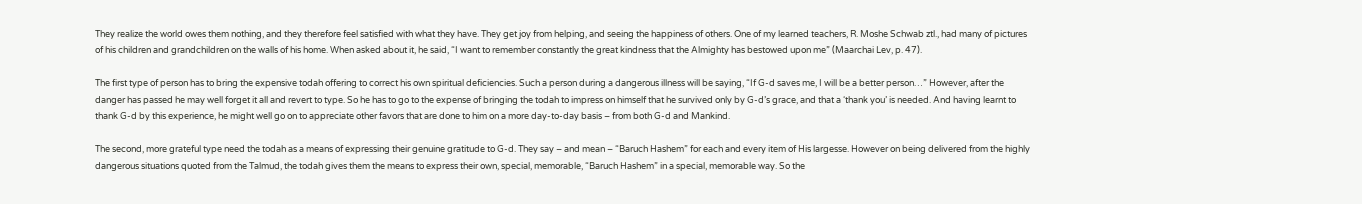They realize the world owes them nothing, and they therefore feel satisfied with what they have. They get joy from helping, and seeing the happiness of others. One of my learned teachers, R. Moshe Schwab ztl., had many of pictures of his children and grandchildren on the walls of his home. When asked about it, he said, “I want to remember constantly the great kindness that the Almighty has bestowed upon me” (Maarchai Lev, p. 47).

The first type of person has to bring the expensive todah offering to correct his own spiritual deficiencies. Such a person during a dangerous illness will be saying, “If G-d saves me, I will be a better person…” However, after the danger has passed he may well forget it all and revert to type. So he has to go to the expense of bringing the todah to impress on himself that he survived only by G-d’s grace, and that a ‘thank you’ is needed. And having learnt to thank G-d by this experience, he might well go on to appreciate other favors that are done to him on a more day-to-day basis – from both G-d and Mankind.

The second, more grateful type need the todah as a means of expressing their genuine gratitude to G-d. They say – and mean – “Baruch Hashem” for each and every item of His largesse. However on being delivered from the highly dangerous situations quoted from the Talmud, the todah gives them the means to express their own, special, memorable, “Baruch Hashem” in a special, memorable way. So the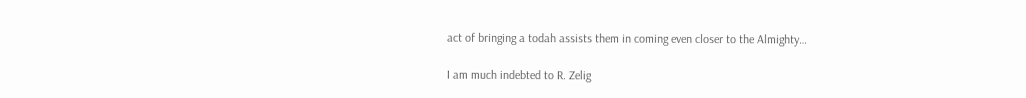act of bringing a todah assists them in coming even closer to the Almighty…

I am much indebted to R. Zelig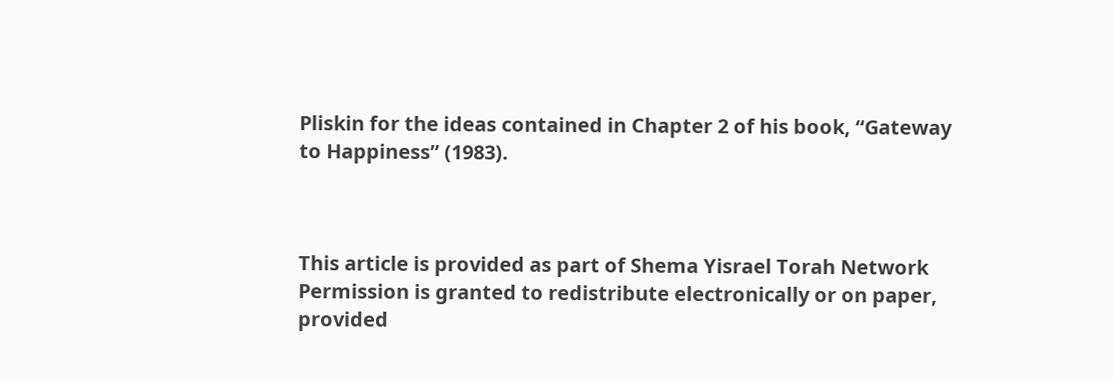Pliskin for the ideas contained in Chapter 2 of his book, “Gateway to Happiness” (1983).



This article is provided as part of Shema Yisrael Torah Network
Permission is granted to redistribute electronically or on paper,
provided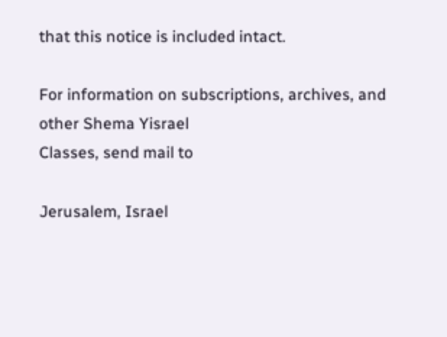that this notice is included intact.

For information on subscriptions, archives, and
other Shema Yisrael
Classes, send mail to

Jerusalem, Israel